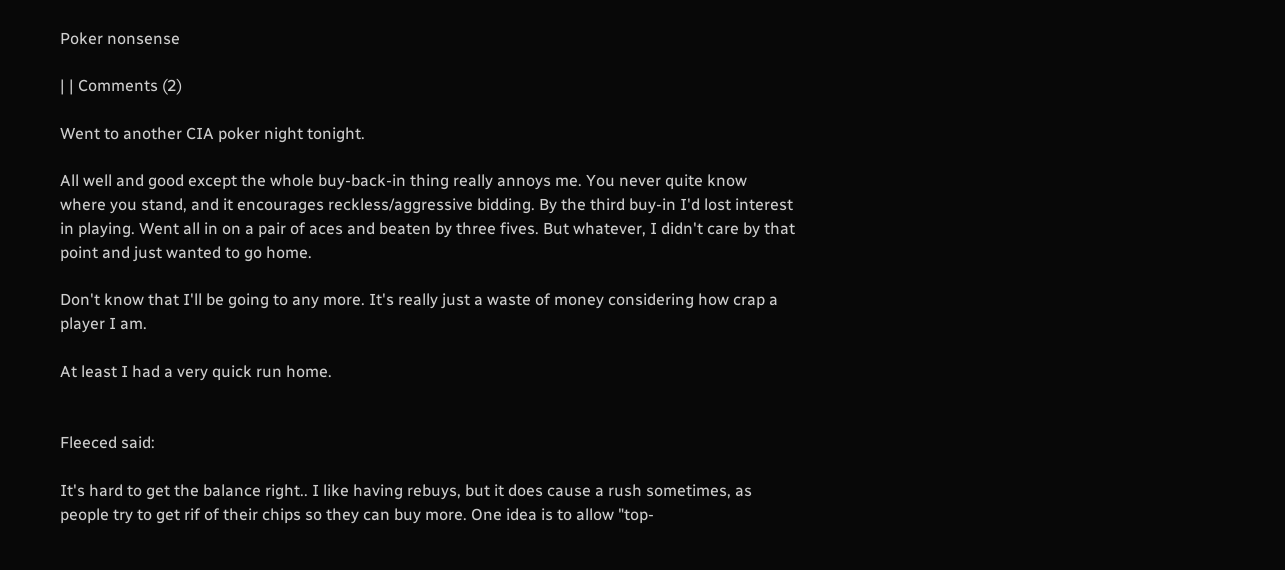Poker nonsense

| | Comments (2)

Went to another CIA poker night tonight.

All well and good except the whole buy-back-in thing really annoys me. You never quite know where you stand, and it encourages reckless/aggressive bidding. By the third buy-in I'd lost interest in playing. Went all in on a pair of aces and beaten by three fives. But whatever, I didn't care by that point and just wanted to go home.

Don't know that I'll be going to any more. It's really just a waste of money considering how crap a player I am.

At least I had a very quick run home.


Fleeced said:

It's hard to get the balance right.. I like having rebuys, but it does cause a rush sometimes, as people try to get rif of their chips so they can buy more. One idea is to allow "top-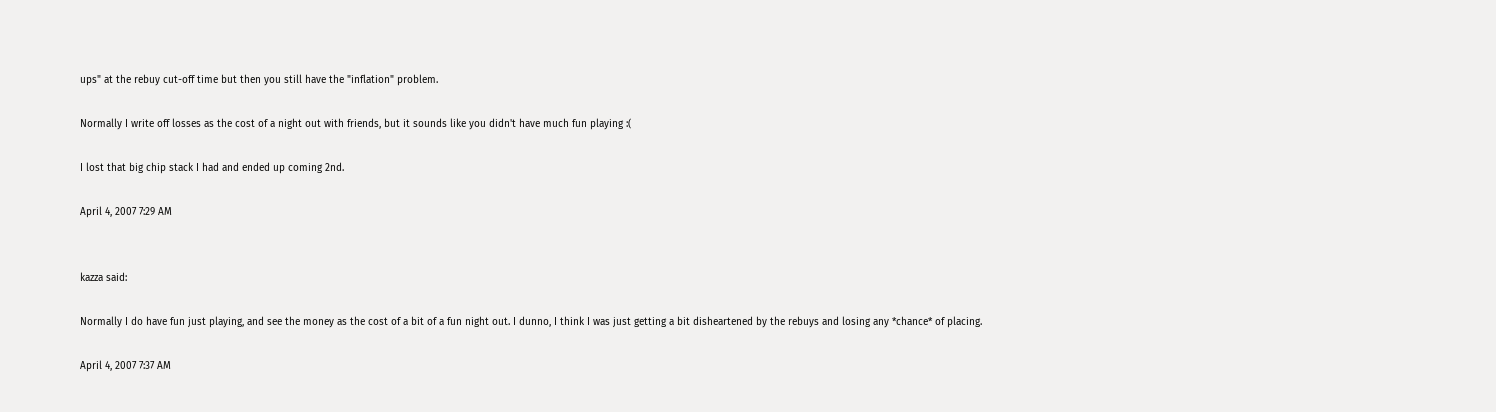ups" at the rebuy cut-off time but then you still have the "inflation" problem.

Normally I write off losses as the cost of a night out with friends, but it sounds like you didn't have much fun playing :(

I lost that big chip stack I had and ended up coming 2nd.

April 4, 2007 7:29 AM


kazza said:

Normally I do have fun just playing, and see the money as the cost of a bit of a fun night out. I dunno, I think I was just getting a bit disheartened by the rebuys and losing any *chance* of placing.

April 4, 2007 7:37 AM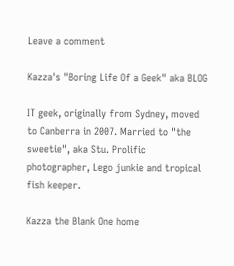Leave a comment

Kazza's "Boring Life Of a Geek" aka BLOG

IT geek, originally from Sydney, moved to Canberra in 2007. Married to "the sweetie", aka Stu. Prolific photographer, Lego junkie and tropical fish keeper.

Kazza the Blank One home